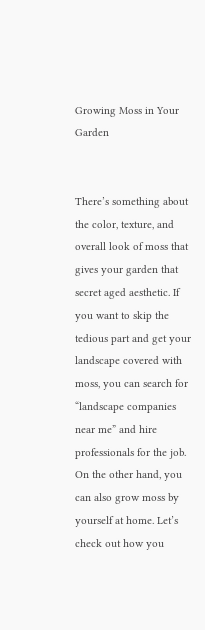Growing Moss in Your Garden


There’s something about the color, texture, and overall look of moss that gives your garden that secret aged aesthetic. If you want to skip the tedious part and get your landscape covered with moss, you can search for “landscape companies near me” and hire professionals for the job. On the other hand, you can also grow moss by yourself at home. Let’s check out how you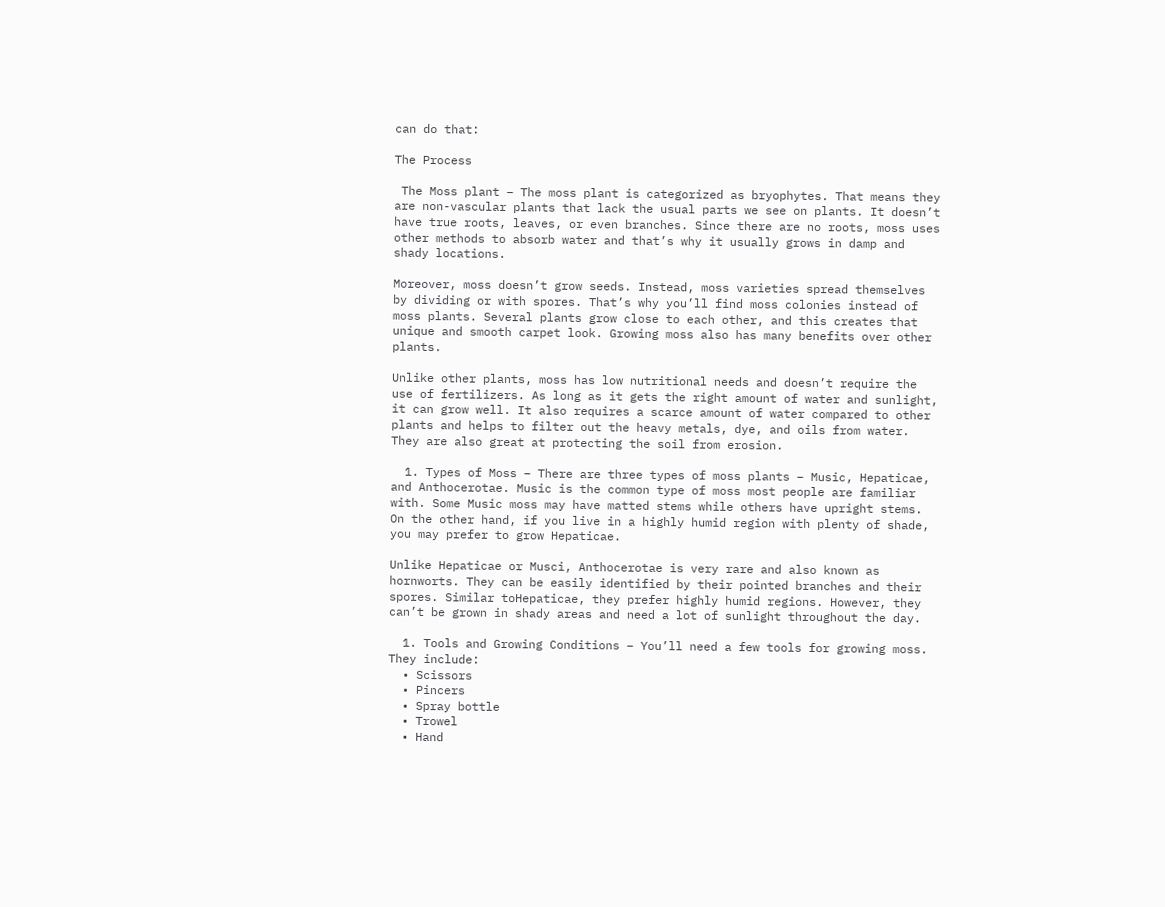can do that:

The Process

 The Moss plant – The moss plant is categorized as bryophytes. That means they are non-vascular plants that lack the usual parts we see on plants. It doesn’t have true roots, leaves, or even branches. Since there are no roots, moss uses other methods to absorb water and that’s why it usually grows in damp and shady locations.

Moreover, moss doesn’t grow seeds. Instead, moss varieties spread themselves by dividing or with spores. That’s why you’ll find moss colonies instead of moss plants. Several plants grow close to each other, and this creates that unique and smooth carpet look. Growing moss also has many benefits over other plants.

Unlike other plants, moss has low nutritional needs and doesn’t require the use of fertilizers. As long as it gets the right amount of water and sunlight, it can grow well. It also requires a scarce amount of water compared to other plants and helps to filter out the heavy metals, dye, and oils from water. They are also great at protecting the soil from erosion.

  1. Types of Moss – There are three types of moss plants – Music, Hepaticae, and Anthocerotae. Music is the common type of moss most people are familiar with. Some Music moss may have matted stems while others have upright stems. On the other hand, if you live in a highly humid region with plenty of shade, you may prefer to grow Hepaticae.

Unlike Hepaticae or Musci, Anthocerotae is very rare and also known as hornworts. They can be easily identified by their pointed branches and their spores. Similar toHepaticae, they prefer highly humid regions. However, they can’t be grown in shady areas and need a lot of sunlight throughout the day.

  1. Tools and Growing Conditions – You’ll need a few tools for growing moss. They include:
  • Scissors
  • Pincers
  • Spray bottle
  • Trowel
  • Hand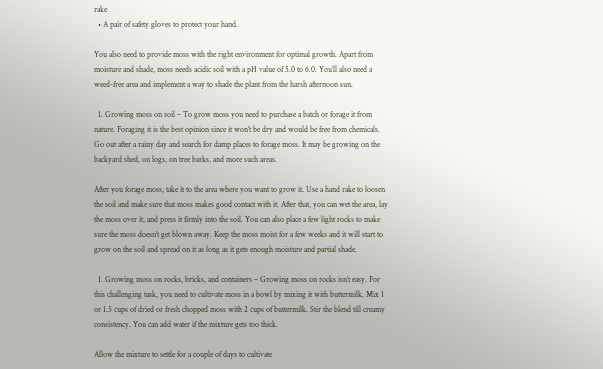rake
  • A pair of safety gloves to protect your hand.

You also need to provide moss with the right environment for optimal growth. Apart from moisture and shade, moss needs acidic soil with a pH value of 5.0 to 6.0. You’ll also need a weed-free area and implement a way to shade the plant from the harsh afternoon sun.

  1. Growing moss on soil – To grow moss you need to purchase a batch or forage it from nature. Foraging it is the best opinion since it won’t be dry and would be free from chemicals. Go out after a rainy day and search for damp places to forage moss. It may be growing on the backyard shed, on logs, on tree barks, and more such areas.

After you forage moss, take it to the area where you want to grow it. Use a hand rake to loosen the soil and make sure that moss makes good contact with it. After that, you can wet the area, lay the moss over it, and press it firmly into the soil. You can also place a few light rocks to make sure the moss doesn’t get blown away. Keep the moss moist for a few weeks and it will start to grow on the soil and spread on it as long as it gets enough moisture and partial shade.

  1. Growing moss on rocks, bricks, and containers – Growing moss on rocks isn’t easy. For this challenging task, you need to cultivate moss in a bowl by mixing it with buttermilk. Mix 1 or 1.5 cups of dried or fresh chopped moss with 2 cups of buttermilk. Stir the blend till creamy consistency. You can add water if the mixture gets too thick.

Allow the mixture to settle for a couple of days to cultivate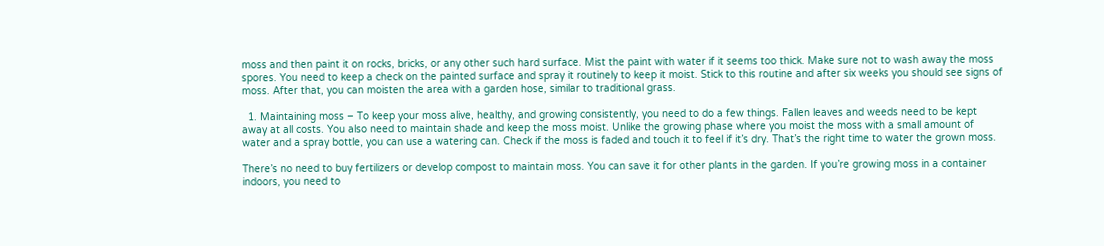moss and then paint it on rocks, bricks, or any other such hard surface. Mist the paint with water if it seems too thick. Make sure not to wash away the moss spores. You need to keep a check on the painted surface and spray it routinely to keep it moist. Stick to this routine and after six weeks you should see signs of moss. After that, you can moisten the area with a garden hose, similar to traditional grass.

  1. Maintaining moss – To keep your moss alive, healthy, and growing consistently, you need to do a few things. Fallen leaves and weeds need to be kept away at all costs. You also need to maintain shade and keep the moss moist. Unlike the growing phase where you moist the moss with a small amount of water and a spray bottle, you can use a watering can. Check if the moss is faded and touch it to feel if it’s dry. That’s the right time to water the grown moss.

There’s no need to buy fertilizers or develop compost to maintain moss. You can save it for other plants in the garden. If you’re growing moss in a container indoors, you need to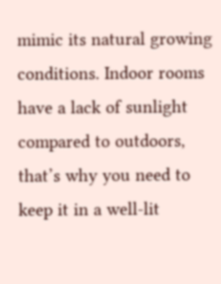mimic its natural growing conditions. Indoor rooms have a lack of sunlight compared to outdoors, that’s why you need to keep it in a well-lit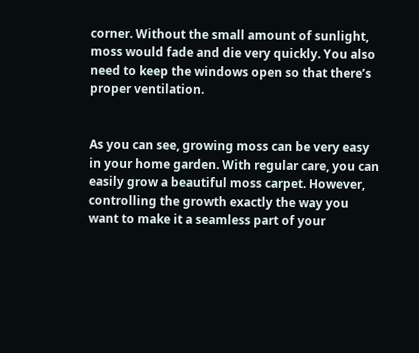corner. Without the small amount of sunlight, moss would fade and die very quickly. You also need to keep the windows open so that there’s proper ventilation.


As you can see, growing moss can be very easy in your home garden. With regular care, you can easily grow a beautiful moss carpet. However, controlling the growth exactly the way you want to make it a seamless part of your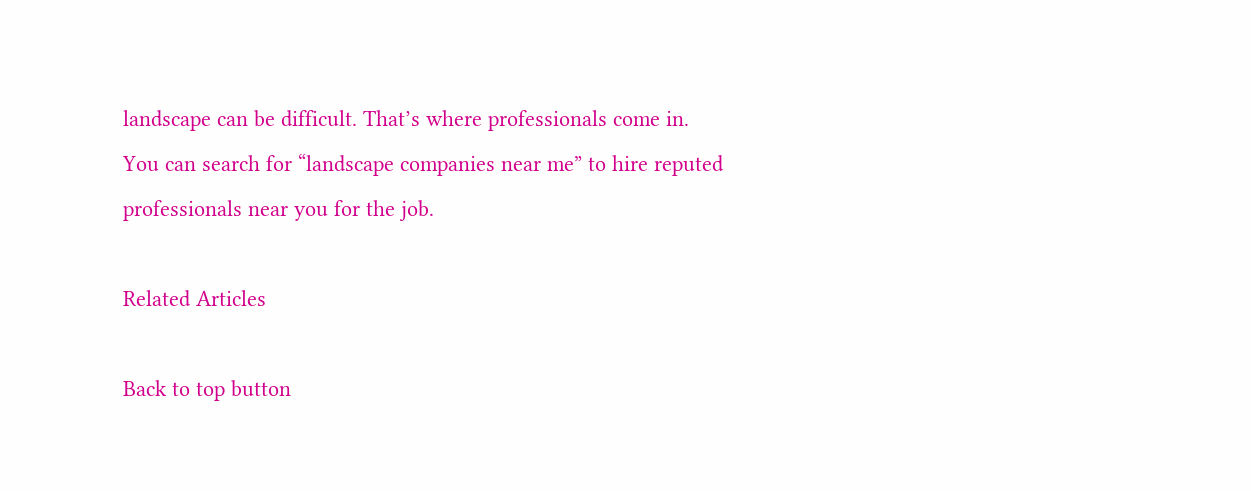landscape can be difficult. That’s where professionals come in. You can search for “landscape companies near me” to hire reputed professionals near you for the job.

Related Articles

Back to top button